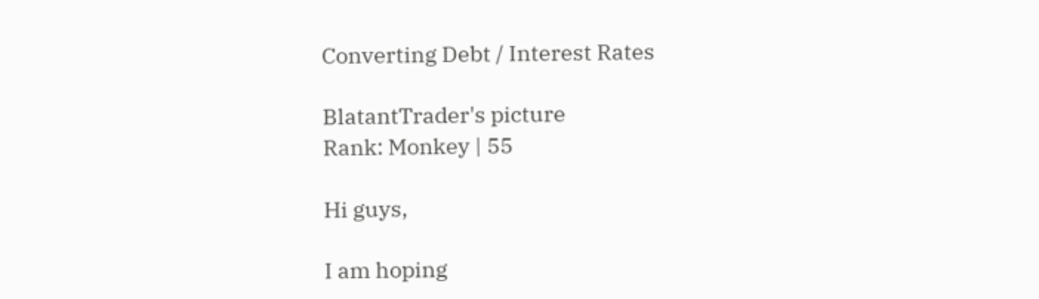Converting Debt / Interest Rates

BlatantTrader's picture
Rank: Monkey | 55

Hi guys,

I am hoping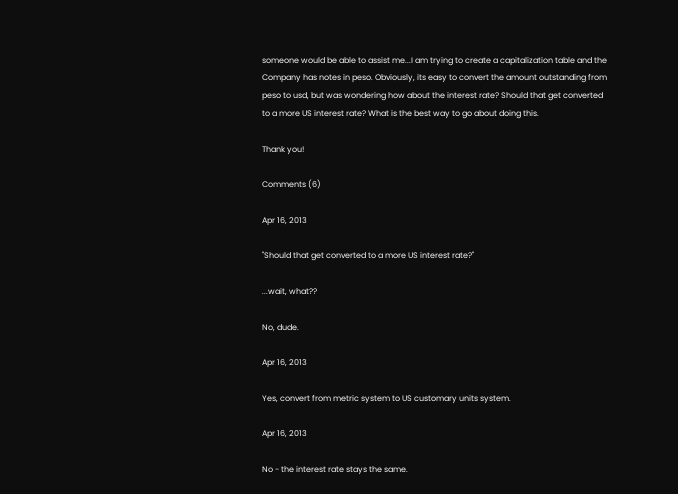someone would be able to assist me...I am trying to create a capitalization table and the Company has notes in peso. Obviously, its easy to convert the amount outstanding from peso to usd, but was wondering how about the interest rate? Should that get converted to a more US interest rate? What is the best way to go about doing this.

Thank you!

Comments (6)

Apr 16, 2013

"Should that get converted to a more US interest rate?"

...wait, what??

No, dude.

Apr 16, 2013

Yes, convert from metric system to US customary units system.

Apr 16, 2013

No - the interest rate stays the same.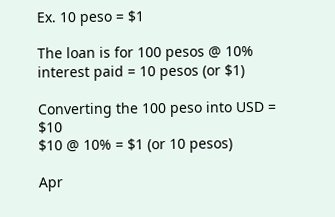Ex. 10 peso = $1

The loan is for 100 pesos @ 10%
interest paid = 10 pesos (or $1)

Converting the 100 peso into USD = $10
$10 @ 10% = $1 (or 10 pesos)

Apr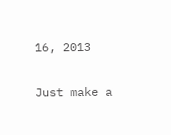16, 2013

Just make a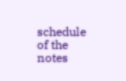schedule of the notes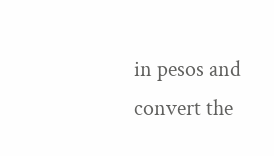in pesos and convert the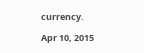currency.

Apr 10, 2015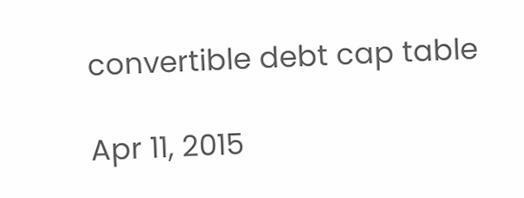convertible debt cap table

Apr 11, 2015